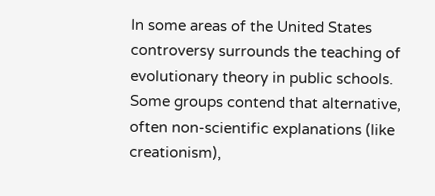In some areas of the United States controversy surrounds the teaching of evolutionary theory in public schools.  Some groups contend that alternative, often non-scientific explanations (like creationism),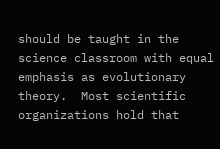should be taught in the science classroom with equal emphasis as evolutionary theory.  Most scientific organizations hold that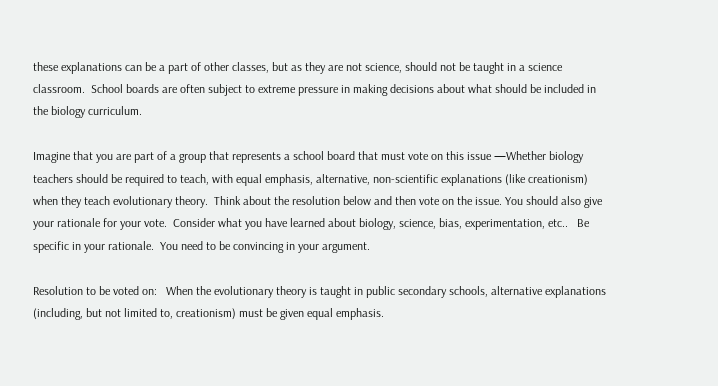these explanations can be a part of other classes, but as they are not science, should not be taught in a science classroom.  School boards are often subject to extreme pressure in making decisions about what should be included in the biology curriculum.

Imagine that you are part of a group that represents a school board that must vote on this issue —Whether biology teachers should be required to teach, with equal emphasis, alternative, non-scientific explanations (like creationism) when they teach evolutionary theory.  Think about the resolution below and then vote on the issue. You should also give your rationale for your vote.  Consider what you have learned about biology, science, bias, experimentation, etc..   Be specific in your rationale.  You need to be convincing in your argument.

Resolution to be voted on:   When the evolutionary theory is taught in public secondary schools, alternative explanations (including, but not limited to, creationism) must be given equal emphasis.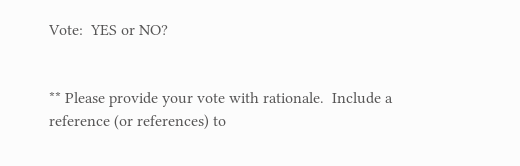Vote:  YES or NO?


** Please provide your vote with rationale.  Include a reference (or references) to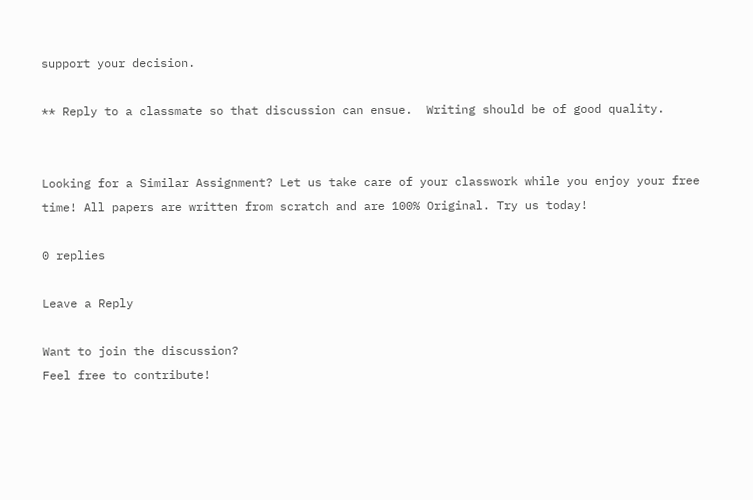support your decision.

** Reply to a classmate so that discussion can ensue.  Writing should be of good quality.


Looking for a Similar Assignment? Let us take care of your classwork while you enjoy your free time! All papers are written from scratch and are 100% Original. Try us today!

0 replies

Leave a Reply

Want to join the discussion?
Feel free to contribute!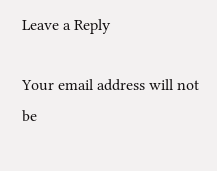Leave a Reply

Your email address will not be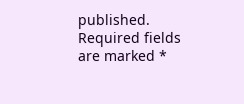published. Required fields are marked *